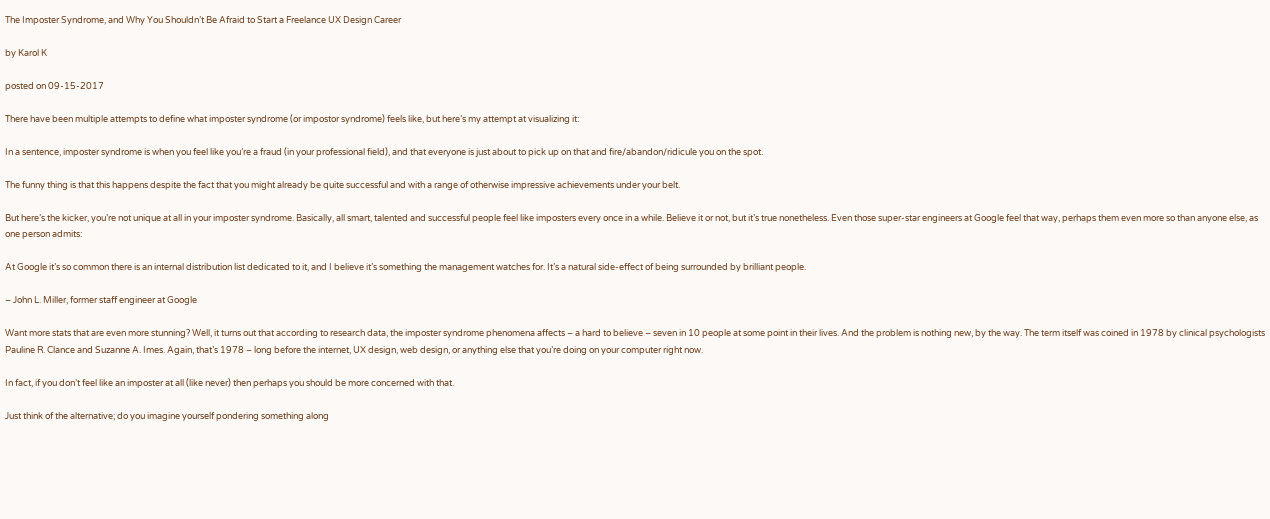The Imposter Syndrome, and Why You Shouldn’t Be Afraid to Start a Freelance UX Design Career

by Karol K

posted on 09-15-2017

There have been multiple attempts to define what imposter syndrome (or impostor syndrome) feels like, but here’s my attempt at visualizing it:

In a sentence, imposter syndrome is when you feel like you’re a fraud (in your professional field), and that everyone is just about to pick up on that and fire/abandon/ridicule you on the spot.

The funny thing is that this happens despite the fact that you might already be quite successful and with a range of otherwise impressive achievements under your belt.

But here’s the kicker, you’re not unique at all in your imposter syndrome. Basically, all smart, talented and successful people feel like imposters every once in a while. Believe it or not, but it’s true nonetheless. Even those super-star engineers at Google feel that way, perhaps them even more so than anyone else, as one person admits:

At Google it’s so common there is an internal distribution list dedicated to it, and I believe it’s something the management watches for. It’s a natural side-effect of being surrounded by brilliant people.

– John L. Miller, former staff engineer at Google

Want more stats that are even more stunning? Well, it turns out that according to research data, the imposter syndrome phenomena affects – a hard to believe – seven in 10 people at some point in their lives. And the problem is nothing new, by the way. The term itself was coined in 1978 by clinical psychologists Pauline R. Clance and Suzanne A. Imes. Again, that’s 1978 – long before the internet, UX design, web design, or anything else that you’re doing on your computer right now.

In fact, if you don’t feel like an imposter at all (like never) then perhaps you should be more concerned with that.

Just think of the alternative; do you imagine yourself pondering something along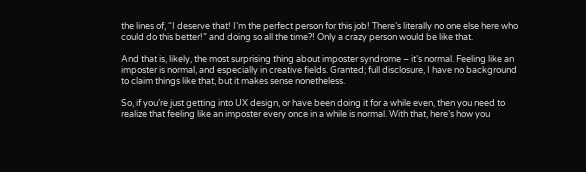the lines of, “I deserve that! I’m the perfect person for this job! There’s literally no one else here who could do this better!” and doing so all the time?! Only a crazy person would be like that.

And that is, likely, the most surprising thing about imposter syndrome – it’s normal. Feeling like an imposter is normal, and especially in creative fields. Granted; full disclosure, I have no background to claim things like that, but it makes sense nonetheless.

So, if you’re just getting into UX design, or have been doing it for a while even, then you need to realize that feeling like an imposter every once in a while is normal. With that, here’s how you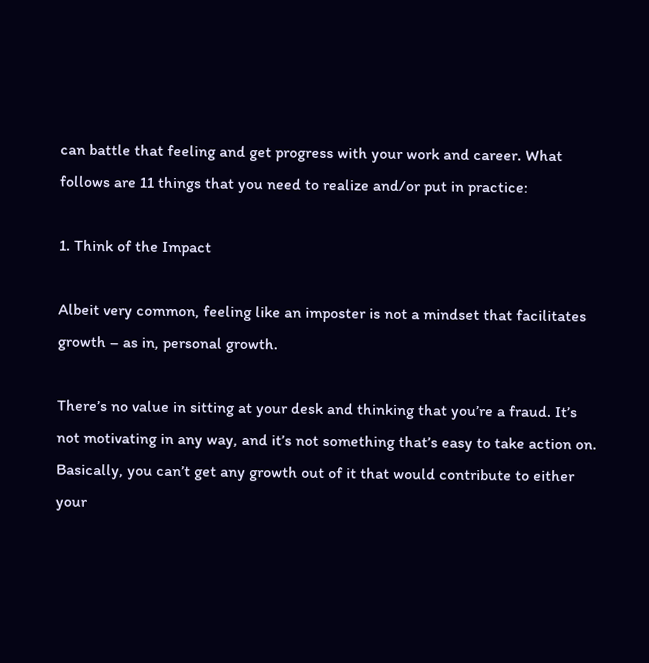can battle that feeling and get progress with your work and career. What follows are 11 things that you need to realize and/or put in practice:

1. Think of the Impact

Albeit very common, feeling like an imposter is not a mindset that facilitates growth – as in, personal growth.

There’s no value in sitting at your desk and thinking that you’re a fraud. It’s not motivating in any way, and it’s not something that’s easy to take action on. Basically, you can’t get any growth out of it that would contribute to either your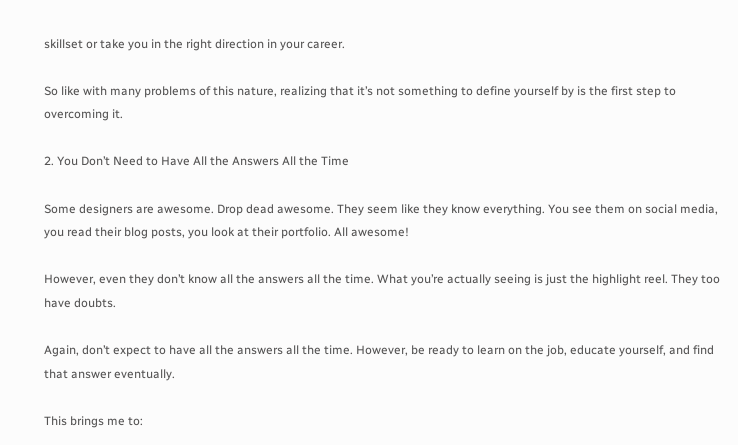skillset or take you in the right direction in your career.

So like with many problems of this nature, realizing that it’s not something to define yourself by is the first step to overcoming it.

2. You Don’t Need to Have All the Answers All the Time

Some designers are awesome. Drop dead awesome. They seem like they know everything. You see them on social media, you read their blog posts, you look at their portfolio. All awesome!

However, even they don’t know all the answers all the time. What you’re actually seeing is just the highlight reel. They too have doubts.

Again, don’t expect to have all the answers all the time. However, be ready to learn on the job, educate yourself, and find that answer eventually.

This brings me to: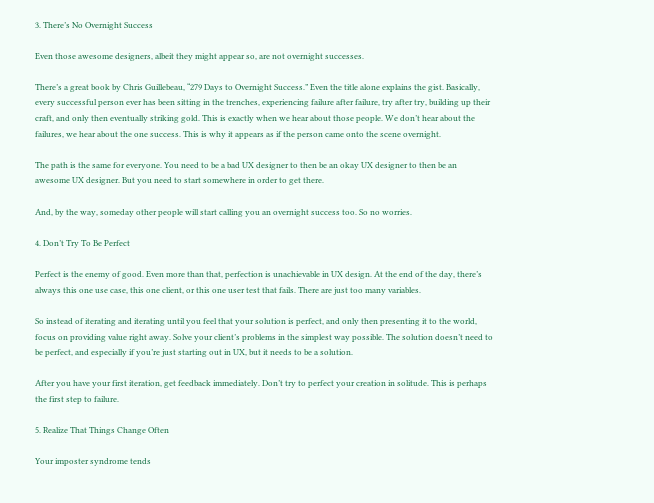3. There’s No Overnight Success

Even those awesome designers, albeit they might appear so, are not overnight successes.

There’s a great book by Chris Guillebeau, “279 Days to Overnight Success.” Even the title alone explains the gist. Basically, every successful person ever has been sitting in the trenches, experiencing failure after failure, try after try, building up their craft, and only then eventually striking gold. This is exactly when we hear about those people. We don’t hear about the failures, we hear about the one success. This is why it appears as if the person came onto the scene overnight.

The path is the same for everyone. You need to be a bad UX designer to then be an okay UX designer to then be an awesome UX designer. But you need to start somewhere in order to get there.

And, by the way, someday other people will start calling you an overnight success too. So no worries.

4. Don’t Try To Be Perfect

Perfect is the enemy of good. Even more than that, perfection is unachievable in UX design. At the end of the day, there’s always this one use case, this one client, or this one user test that fails. There are just too many variables.

So instead of iterating and iterating until you feel that your solution is perfect, and only then presenting it to the world, focus on providing value right away. Solve your client’s problems in the simplest way possible. The solution doesn’t need to be perfect, and especially if you’re just starting out in UX, but it needs to be a solution.

After you have your first iteration, get feedback immediately. Don’t try to perfect your creation in solitude. This is perhaps the first step to failure.

5. Realize That Things Change Often

Your imposter syndrome tends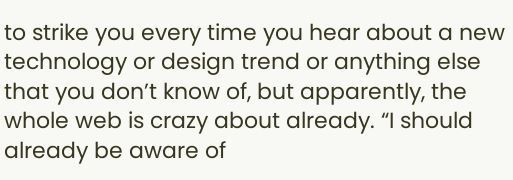to strike you every time you hear about a new technology or design trend or anything else that you don’t know of, but apparently, the whole web is crazy about already. “I should already be aware of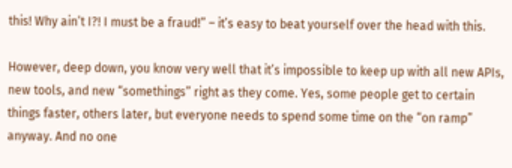this! Why ain’t I?! I must be a fraud!” – it’s easy to beat yourself over the head with this.

However, deep down, you know very well that it’s impossible to keep up with all new APIs, new tools, and new “somethings” right as they come. Yes, some people get to certain things faster, others later, but everyone needs to spend some time on the “on ramp” anyway. And no one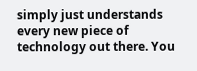simply just understands every new piece of technology out there. You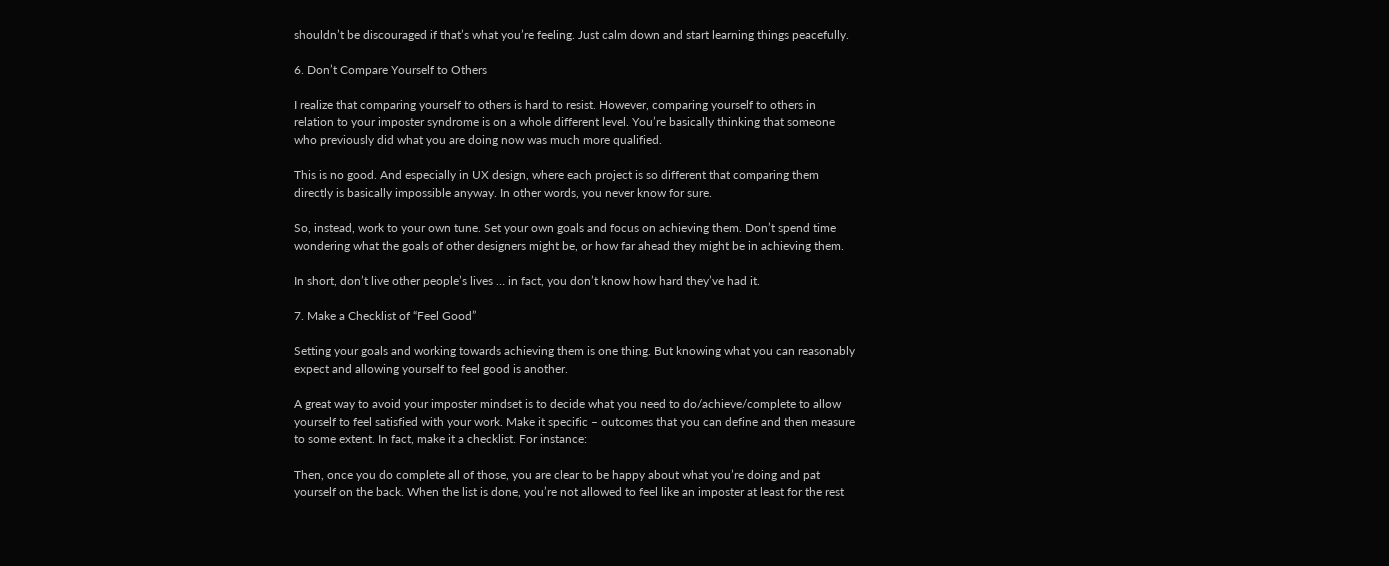shouldn’t be discouraged if that’s what you’re feeling. Just calm down and start learning things peacefully.

6. Don’t Compare Yourself to Others

I realize that comparing yourself to others is hard to resist. However, comparing yourself to others in relation to your imposter syndrome is on a whole different level. You’re basically thinking that someone who previously did what you are doing now was much more qualified.

This is no good. And especially in UX design, where each project is so different that comparing them directly is basically impossible anyway. In other words, you never know for sure.

So, instead, work to your own tune. Set your own goals and focus on achieving them. Don’t spend time wondering what the goals of other designers might be, or how far ahead they might be in achieving them.

In short, don’t live other people’s lives … in fact, you don’t know how hard they’ve had it.

7. Make a Checklist of “Feel Good”

Setting your goals and working towards achieving them is one thing. But knowing what you can reasonably expect and allowing yourself to feel good is another.

A great way to avoid your imposter mindset is to decide what you need to do/achieve/complete to allow yourself to feel satisfied with your work. Make it specific – outcomes that you can define and then measure to some extent. In fact, make it a checklist. For instance:

Then, once you do complete all of those, you are clear to be happy about what you’re doing and pat yourself on the back. When the list is done, you’re not allowed to feel like an imposter at least for the rest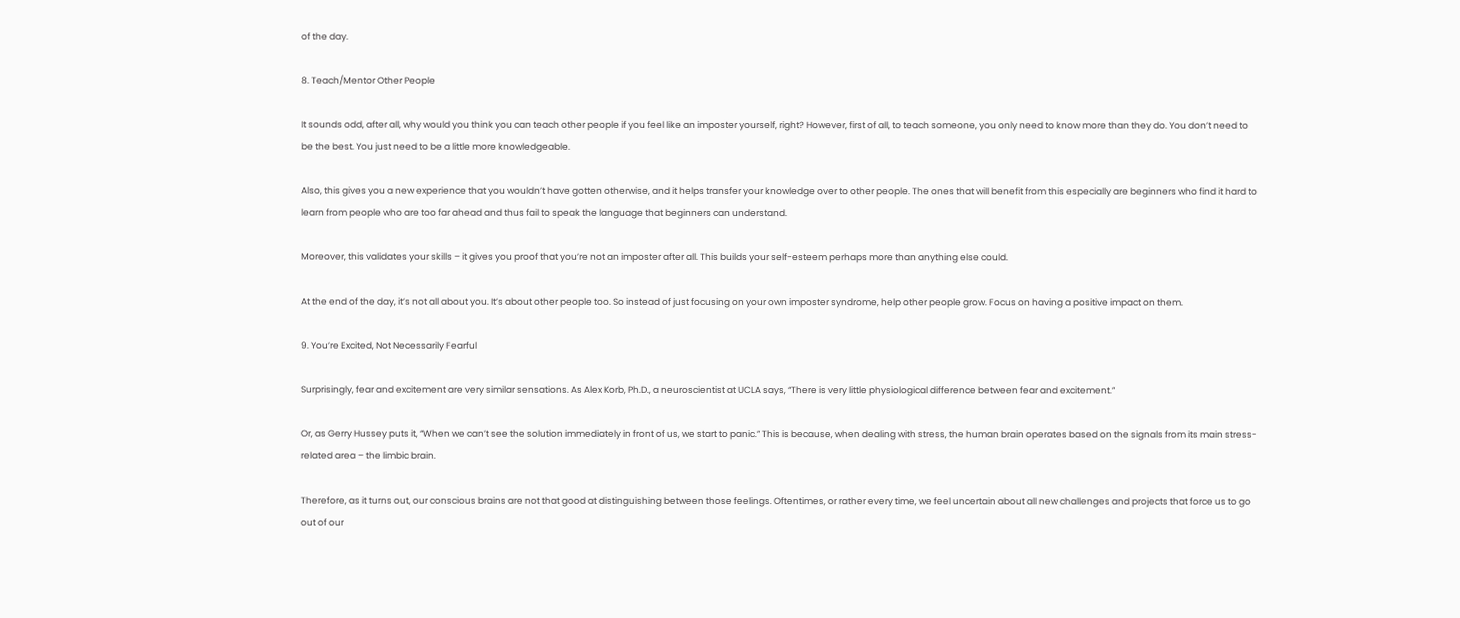of the day.

8. Teach/Mentor Other People

It sounds odd, after all, why would you think you can teach other people if you feel like an imposter yourself, right? However, first of all, to teach someone, you only need to know more than they do. You don’t need to be the best. You just need to be a little more knowledgeable.

Also, this gives you a new experience that you wouldn’t have gotten otherwise, and it helps transfer your knowledge over to other people. The ones that will benefit from this especially are beginners who find it hard to learn from people who are too far ahead and thus fail to speak the language that beginners can understand.

Moreover, this validates your skills – it gives you proof that you’re not an imposter after all. This builds your self-esteem perhaps more than anything else could.

At the end of the day, it’s not all about you. It’s about other people too. So instead of just focusing on your own imposter syndrome, help other people grow. Focus on having a positive impact on them.

9. You’re Excited, Not Necessarily Fearful

Surprisingly, fear and excitement are very similar sensations. As Alex Korb, Ph.D., a neuroscientist at UCLA says, “There is very little physiological difference between fear and excitement.”

Or, as Gerry Hussey puts it, “When we can’t see the solution immediately in front of us, we start to panic.” This is because, when dealing with stress, the human brain operates based on the signals from its main stress-related area – the limbic brain.

Therefore, as it turns out, our conscious brains are not that good at distinguishing between those feelings. Oftentimes, or rather every time, we feel uncertain about all new challenges and projects that force us to go out of our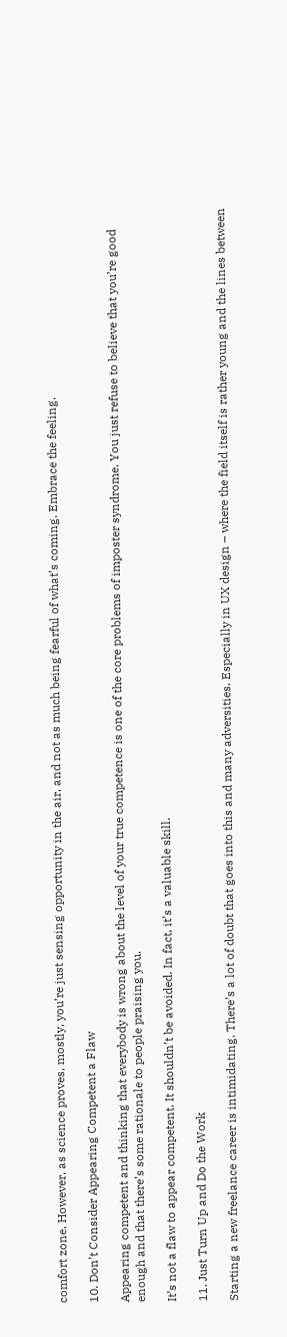comfort zone. However, as science proves, mostly, you’re just sensing opportunity in the air, and not as much being fearful of what’s coming. Embrace the feeling.

10. Don’t Consider Appearing Competent a Flaw

Appearing competent and thinking that everybody is wrong about the level of your true competence is one of the core problems of imposter syndrome. You just refuse to believe that you’re good enough and that there’s some rationale to people praising you.

It’s not a flaw to appear competent. It shouldn’t be avoided. In fact, it’s a valuable skill.

11. Just Turn Up and Do the Work

Starting a new freelance career is intimidating. There’s a lot of doubt that goes into this and many adversities. Especially in UX design – where the field itself is rather young and the lines between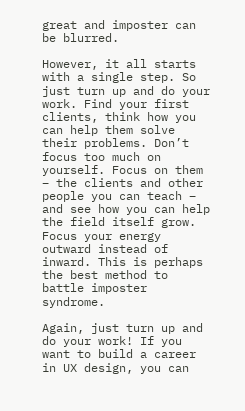great and imposter can be blurred.

However, it all starts with a single step. So just turn up and do your work. Find your first clients, think how you can help them solve their problems. Don’t focus too much on yourself. Focus on them – the clients and other people you can teach – and see how you can help the field itself grow. Focus your energy outward instead of inward. This is perhaps the best method to battle imposter syndrome.

Again, just turn up and do your work! If you want to build a career in UX design, you can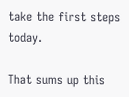take the first steps today.

That sums up this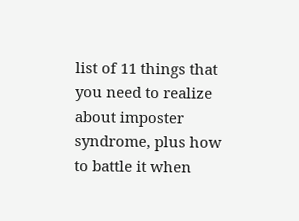list of 11 things that you need to realize about imposter syndrome, plus how to battle it when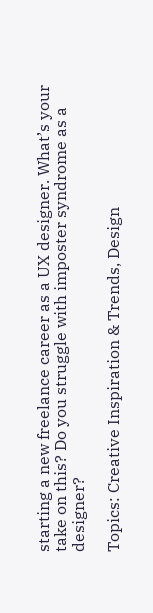starting a new freelance career as a UX designer. What’s your take on this? Do you struggle with imposter syndrome as a designer?

Topics: Creative Inspiration & Trends, Design